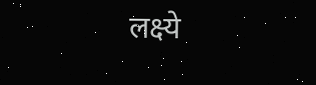लक्ष्ये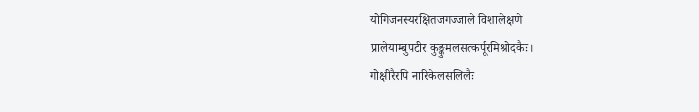योगिजनस्यरक्षितजगज्जाले विशालेक्षणे
प्रालेयाम्बुपटीर कुङ्कुमलसत्कर्पूरमिश्रोदकैः।
गोक्षीरैरपि नारिकेलसलिलैः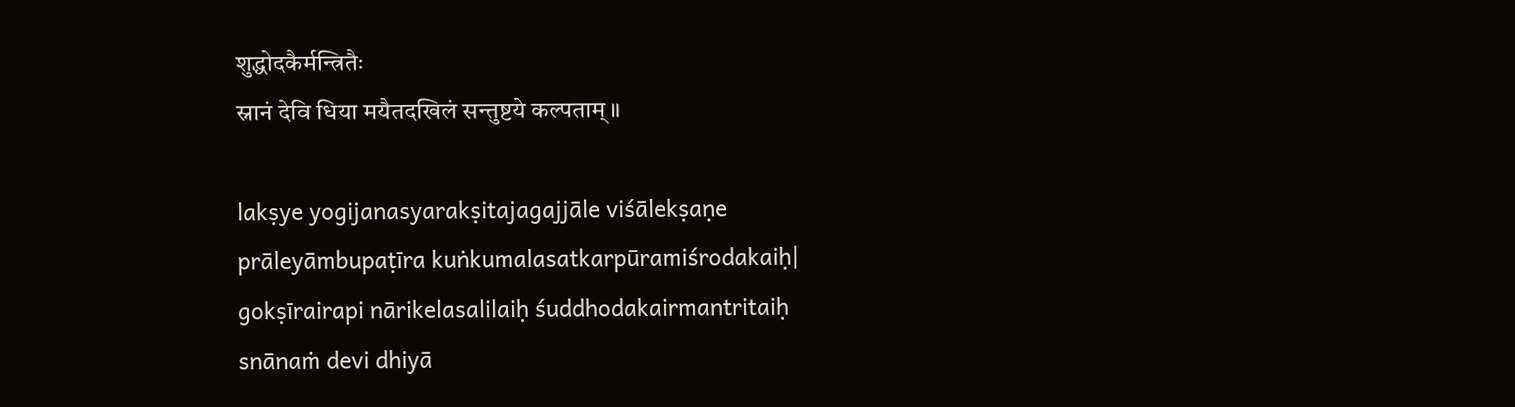शुद्धोदकैर्मन्त्रितैः
स्नानं देवि धिया मयैतदखिलं सन्तुष्टये कल्पताम्॥

lakṣye yogijanasyarakṣitajagajjāle viśālekṣaṇe
prāleyāmbupaṭīra kuṅkumalasatkarpūramiśrodakaiḥ|
gokṣīrairapi nārikelasalilaiḥ śuddhodakairmantritaiḥ
snānaṁ devi dhiyā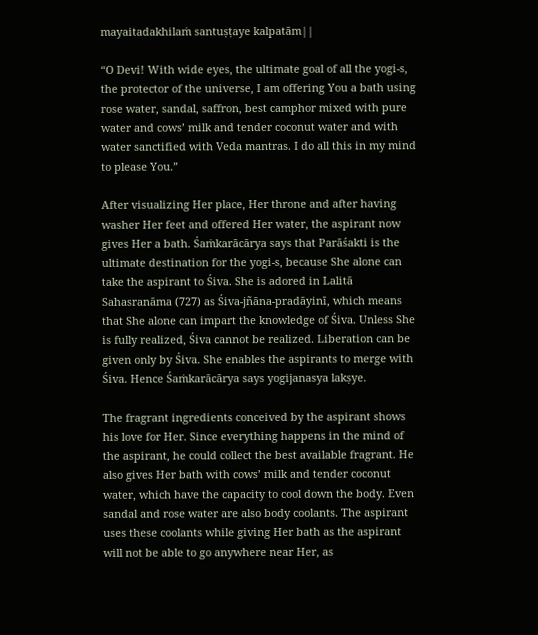mayaitadakhilaṁ santuṣṭaye kalpatām||

“O Devi! With wide eyes, the ultimate goal of all the yogi-s, the protector of the universe, I am offering You a bath using rose water, sandal, saffron, best camphor mixed with pure water and cows’ milk and tender coconut water and with water sanctified with Veda mantras. I do all this in my mind to please You.”

After visualizing Her place, Her throne and after having washer Her feet and offered Her water, the aspirant now gives Her a bath. Śaṁkarācārya says that Parāśakti is the ultimate destination for the yogi-s, because She alone can take the aspirant to Śiva. She is adored in Lalitā Sahasranāma (727) as Śiva-jñāna-pradāyinī, which means that She alone can impart the knowledge of Śiva. Unless She is fully realized, Śiva cannot be realized. Liberation can be given only by Śiva. She enables the aspirants to merge with Śiva. Hence Śaṁkarācārya says yogijanasya lakṣye.

The fragrant ingredients conceived by the aspirant shows his love for Her. Since everything happens in the mind of the aspirant, he could collect the best available fragrant. He also gives Her bath with cows’ milk and tender coconut water, which have the capacity to cool down the body. Even sandal and rose water are also body coolants. The aspirant uses these coolants while giving Her bath as the aspirant will not be able to go anywhere near Her, as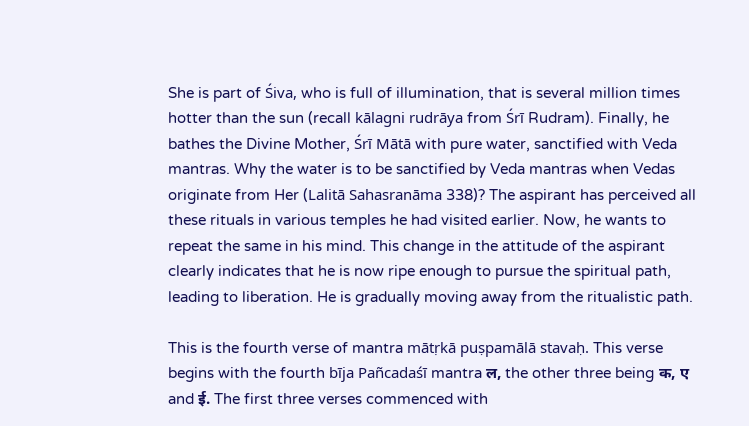She is part of Śiva, who is full of illumination, that is several million times hotter than the sun (recall kālagni rudrāya from Śrī Rudram). Finally, he bathes the Divine Mother, Śrī Mātā with pure water, sanctified with Veda mantras. Why the water is to be sanctified by Veda mantras when Vedas originate from Her (Lalitā Sahasranāma 338)? The aspirant has perceived all these rituals in various temples he had visited earlier. Now, he wants to repeat the same in his mind. This change in the attitude of the aspirant clearly indicates that he is now ripe enough to pursue the spiritual path, leading to liberation. He is gradually moving away from the ritualistic path.

This is the fourth verse of mantra mātṛkā puṣpamālā stavaḥ. This verse begins with the fourth bīja Pañcadaśī mantra ल, the other three being क, ए and ई. The first three verses commenced with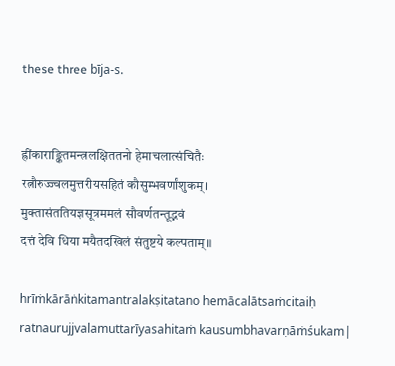these three bīja-s.


ह्रींकाराङ्कितमन्त्रलक्षिततनो हेमाचलात्संचितैः
रत्नौरुज्ज्वलमुत्तरीयसहितं कौसुम्भवर्णांशुकम्।
मुक्तासंततियज्ञसूत्रममलं सौवर्णतन्तूद्भवं
दत्तं देवि धिया मयैतदखिलं संतुष्टये कल्पताम्॥

hrīṁkārāṅkitamantralakṣitatano hemācalātsaṁcitaiḥ
ratnaurujjvalamuttarīyasahitaṁ kausumbhavarṇāṁśukam|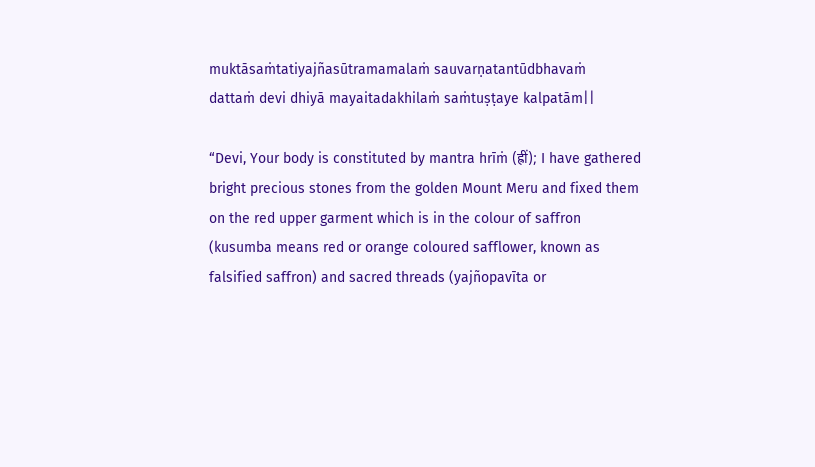muktāsaṁtatiyajñasūtramamalaṁ sauvarṇatantūdbhavaṁ
dattaṁ devi dhiyā mayaitadakhilaṁ saṁtuṣṭaye kalpatām||

“Devi, Your body is constituted by mantra hrīṁ (ह्रीं); I have gathered bright precious stones from the golden Mount Meru and fixed them on the red upper garment which is in the colour of saffron (kusumba means red or orange coloured safflower, known as falsified saffron) and sacred threads (yajñopavīta or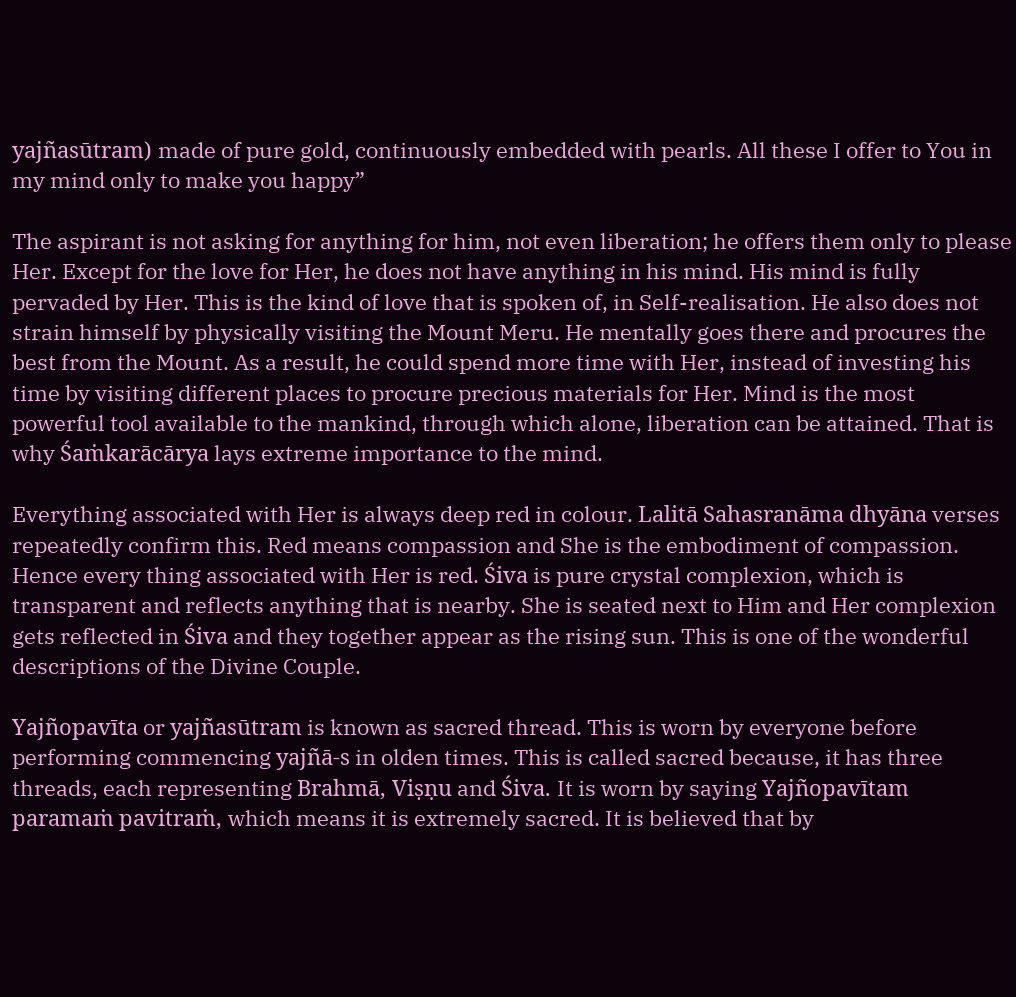yajñasūtram) made of pure gold, continuously embedded with pearls. All these I offer to You in my mind only to make you happy”

The aspirant is not asking for anything for him, not even liberation; he offers them only to please Her. Except for the love for Her, he does not have anything in his mind. His mind is fully pervaded by Her. This is the kind of love that is spoken of, in Self-realisation. He also does not strain himself by physically visiting the Mount Meru. He mentally goes there and procures the best from the Mount. As a result, he could spend more time with Her, instead of investing his time by visiting different places to procure precious materials for Her. Mind is the most powerful tool available to the mankind, through which alone, liberation can be attained. That is why Śaṁkarācārya lays extreme importance to the mind.

Everything associated with Her is always deep red in colour. Lalitā Sahasranāma dhyāna verses repeatedly confirm this. Red means compassion and She is the embodiment of compassion. Hence every thing associated with Her is red. Śiva is pure crystal complexion, which is transparent and reflects anything that is nearby. She is seated next to Him and Her complexion gets reflected in Śiva and they together appear as the rising sun. This is one of the wonderful descriptions of the Divine Couple.

Yajñopavīta or yajñasūtram is known as sacred thread. This is worn by everyone before performing commencing yajñā-s in olden times. This is called sacred because, it has three threads, each representing Brahmā, Viṣṇu and Śiva. It is worn by saying Yajñopavītam paramaṁ pavitraṁ, which means it is extremely sacred. It is believed that by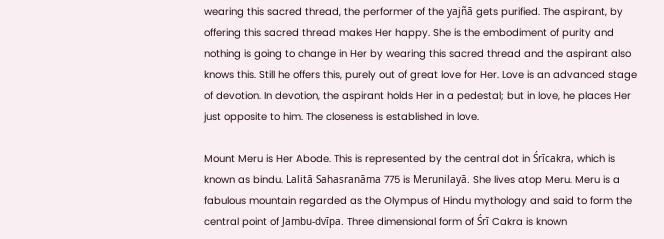wearing this sacred thread, the performer of the yajñā gets purified. The aspirant, by offering this sacred thread makes Her happy. She is the embodiment of purity and nothing is going to change in Her by wearing this sacred thread and the aspirant also knows this. Still he offers this, purely out of great love for Her. Love is an advanced stage of devotion. In devotion, the aspirant holds Her in a pedestal; but in love, he places Her just opposite to him. The closeness is established in love.

Mount Meru is Her Abode. This is represented by the central dot in Śrīcakra, which is known as bindu. Lalitā Sahasranāma 775 is Merunilayā. She lives atop Meru. Meru is a fabulous mountain regarded as the Olympus of Hindu mythology and said to form the central point of Jambu-dvīpa. Three dimensional form of Śrī Cakra is known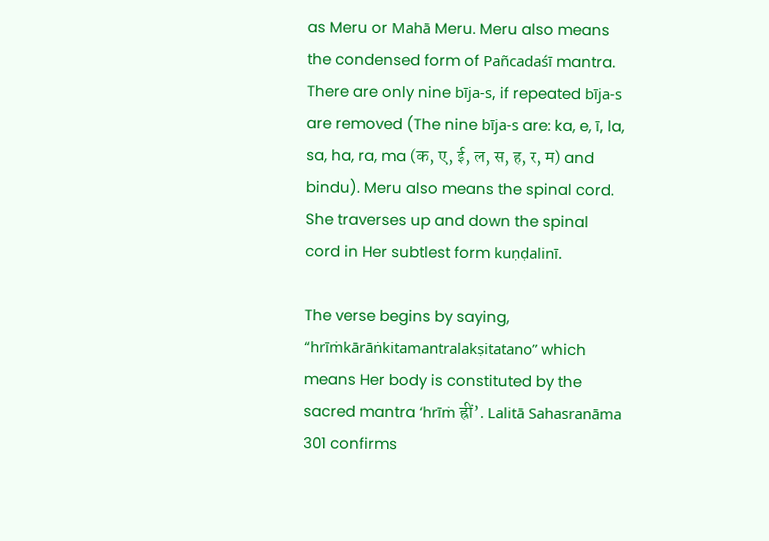as Meru or Mahā Meru. Meru also means the condensed form of Pañcadaśī mantra. There are only nine bīja-s, if repeated bīja-s are removed (The nine bīja-s are: ka, e, ī, la, sa, ha, ra, ma (क, ए, ई, ल, स, ह, र, म) and bindu). Meru also means the spinal cord. She traverses up and down the spinal cord in Her subtlest form kuṇḍalinī.

The verse begins by saying, “hrīṁkārāṅkitamantralakṣitatano” which means Her body is constituted by the sacred mantra ‘hrīṁ ह्रीं’. Lalitā Sahasranāma 301 confirms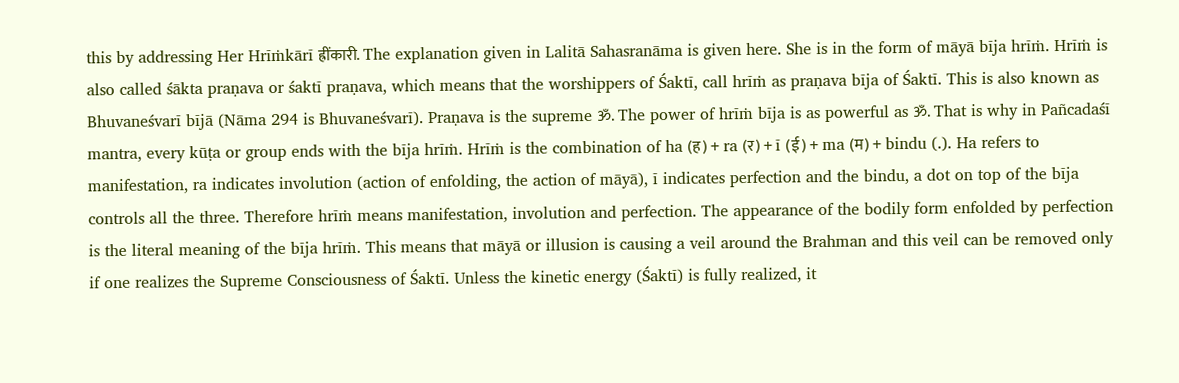this by addressing Her Hrīṁkārī ह्रींकारी. The explanation given in Lalitā Sahasranāma is given here. She is in the form of māyā bīja hrīṁ. Hrīṁ is also called śākta praṇava or śaktī praṇava, which means that the worshippers of Śaktī, call hrīṁ as praṇava bīja of Śaktī. This is also known as Bhuvaneśvarī bījā (Nāma 294 is Bhuvaneśvarī). Praṇava is the supreme ॐ. The power of hrīṁ bīja is as powerful as ॐ. That is why in Pañcadaśī mantra, every kūṭa or group ends with the bīja hrīṁ. Hrīṁ is the combination of ha (ह) + ra (र) + ī (ई) + ma (म) + bindu (.). Ha refers to manifestation, ra indicates involution (action of enfolding, the action of māyā), ī indicates perfection and the bindu, a dot on top of the bīja controls all the three. Therefore hrīṁ means manifestation, involution and perfection. The appearance of the bodily form enfolded by perfection is the literal meaning of the bīja hrīṁ. This means that māyā or illusion is causing a veil around the Brahman and this veil can be removed only if one realizes the Supreme Consciousness of Śaktī. Unless the kinetic energy (Śaktī) is fully realized, it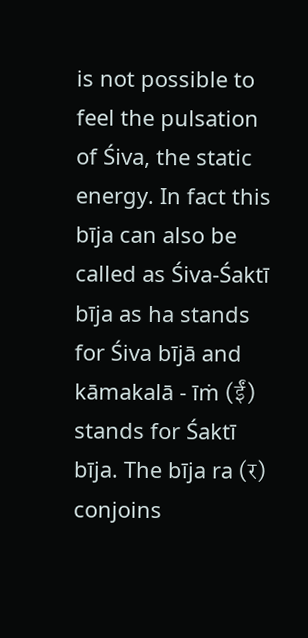is not possible to feel the pulsation of Śiva, the static energy. In fact this bīja can also be called as Śiva-Śaktī bīja as ha stands for Śiva bījā and kāmakalā - īṁ (ईं) stands for Śaktī bīja. The bīja ra (र) conjoins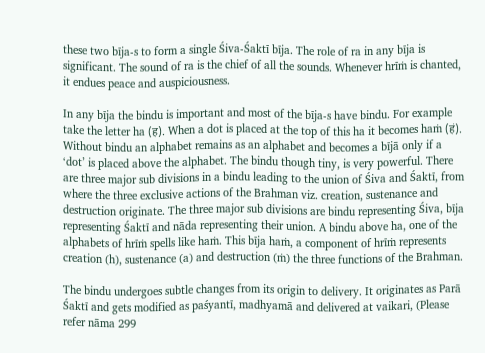these two bīja-s to form a single Śiva-Śaktī bīja. The role of ra in any bīja is significant. The sound of ra is the chief of all the sounds. Whenever hrīṁ is chanted, it endues peace and auspiciousness.

In any bīja the bindu is important and most of the bīja-s have bindu. For example take the letter ha (ह). When a dot is placed at the top of this ha it becomes haṁ (हं). Without bindu an alphabet remains as an alphabet and becomes a bījā only if a ‘dot’ is placed above the alphabet. The bindu though tiny, is very powerful. There are three major sub divisions in a bindu leading to the union of Śiva and Śaktī, from where the three exclusive actions of the Brahman viz. creation, sustenance and destruction originate. The three major sub divisions are bindu representing Śiva, bīja representing Śaktī and nāda representing their union. A bindu above ha, one of the alphabets of hrīṁ spells like haṁ. This bīja haṁ, a component of hrīṁ represents creation (h), sustenance (a) and destruction (ṁ) the three functions of the Brahman.

The bindu undergoes subtle changes from its origin to delivery. It originates as Parā Śaktī and gets modified as paśyantī, madhyamā and delivered at vaikari, (Please refer nāma 299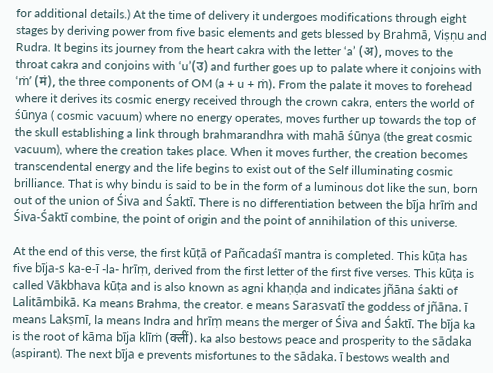for additional details.) At the time of delivery it undergoes modifications through eight stages by deriving power from five basic elements and gets blessed by Brahmā, Viṣṇu and Rudra. It begins its journey from the heart cakra with the letter ‘a’ (अ), moves to the throat cakra and conjoins with ‘u’(उ) and further goes up to palate where it conjoins with ‘ṁ’ (मं), the three components of OM (a + u + ṁ). From the palate it moves to forehead where it derives its cosmic energy received through the crown cakra, enters the world of śūnya ( cosmic vacuum) where no energy operates, moves further up towards the top of the skull establishing a link through brahmarandhra with mahā śūnya (the great cosmic vacuum), where the creation takes place. When it moves further, the creation becomes transcendental energy and the life begins to exist out of the Self illuminating cosmic brilliance. That is why bindu is said to be in the form of a luminous dot like the sun, born out of the union of Śiva and Śaktī. There is no differentiation between the bīja hrīṁ and Śiva-Śaktī combine, the point of origin and the point of annihilation of this universe.

At the end of this verse, the first kūṭā of Pañcadaśī mantra is completed. This kūṭa has five bīja-s ka-e-ī -la- hrīṃ, derived from the first letter of the first five verses. This kūṭa is called Vākbhava kūṭa and is also known as agni khaṇḍa and indicates jñāna śakti of Lalitāmbikā. Ka means Brahma, the creator. e means Sarasvatī the goddess of jñāna. ī means Lakṣmī, la means Indra and hrīṃ means the merger of Śiva and Śaktī. The bīja ka is the root of kāma bīja klīṁ (क्लीं). ka also bestows peace and prosperity to the sādaka (aspirant). The next bīja e prevents misfortunes to the sādaka. ī bestows wealth and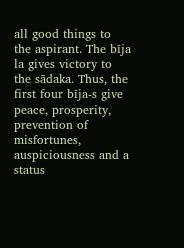all good things to the aspirant. The bīja la gives victory to the sādaka. Thus, the first four bīja-s give peace, prosperity, prevention of misfortunes, auspiciousness and a status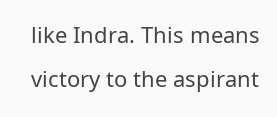like Indra. This means victory to the aspirant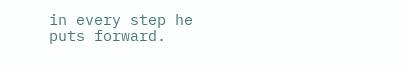in every step he puts forward.